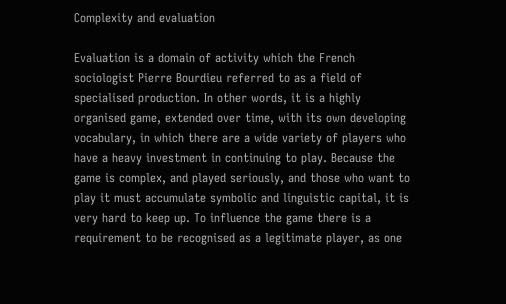Complexity and evaluation

Evaluation is a domain of activity which the French sociologist Pierre Bourdieu referred to as a field of specialised production. In other words, it is a highly organised game, extended over time, with its own developing vocabulary, in which there are a wide variety of players who have a heavy investment in continuing to play. Because the game is complex, and played seriously, and those who want to play it must accumulate symbolic and linguistic capital, it is very hard to keep up. To influence the game there is a requirement to be recognised as a legitimate player, as one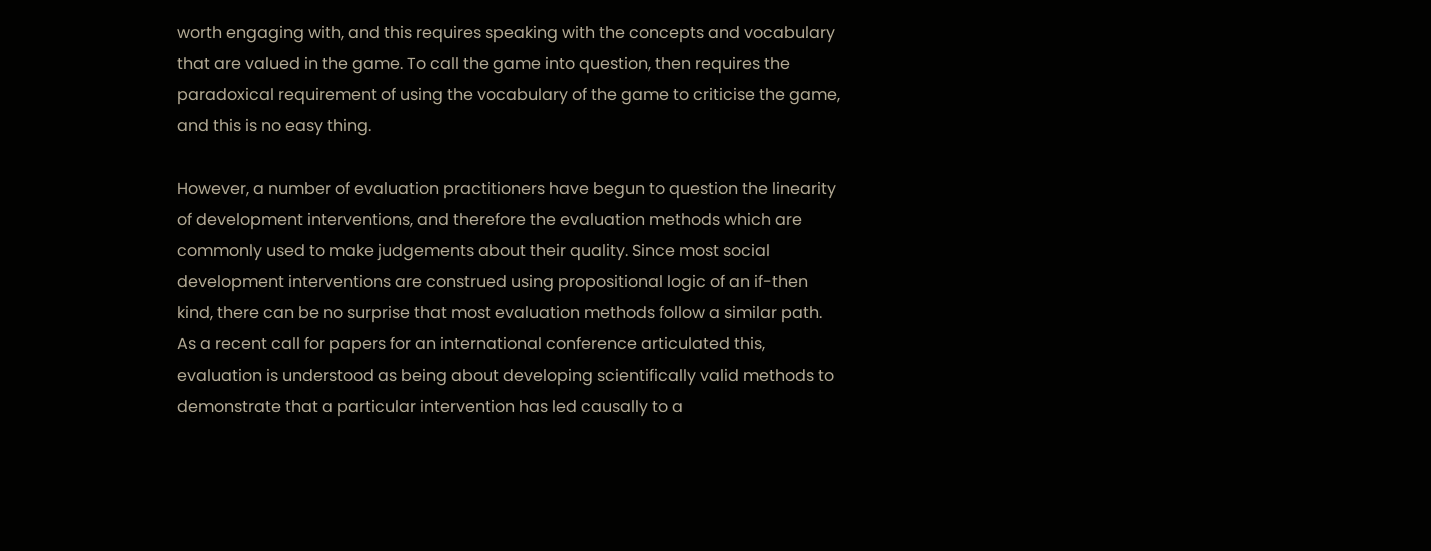worth engaging with, and this requires speaking with the concepts and vocabulary that are valued in the game. To call the game into question, then requires the paradoxical requirement of using the vocabulary of the game to criticise the game, and this is no easy thing.

However, a number of evaluation practitioners have begun to question the linearity of development interventions, and therefore the evaluation methods which are commonly used to make judgements about their quality. Since most social development interventions are construed using propositional logic of an if-then kind, there can be no surprise that most evaluation methods follow a similar path. As a recent call for papers for an international conference articulated this, evaluation is understood as being about developing scientifically valid methods to demonstrate that a particular intervention has led causally to a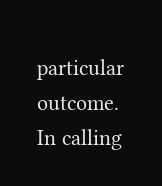particular outcome. In calling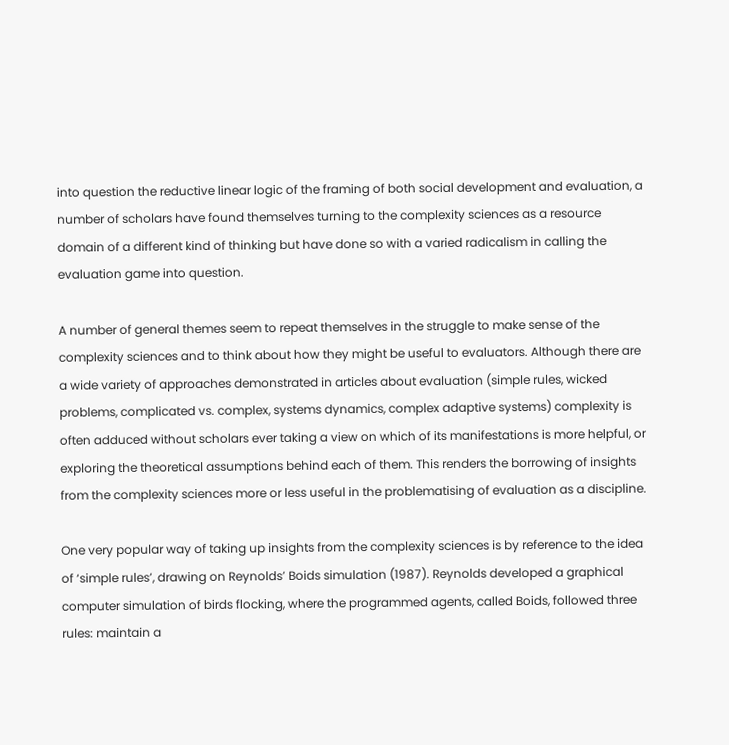into question the reductive linear logic of the framing of both social development and evaluation, a number of scholars have found themselves turning to the complexity sciences as a resource domain of a different kind of thinking but have done so with a varied radicalism in calling the evaluation game into question.

A number of general themes seem to repeat themselves in the struggle to make sense of the complexity sciences and to think about how they might be useful to evaluators. Although there are a wide variety of approaches demonstrated in articles about evaluation (simple rules, wicked problems, complicated vs. complex, systems dynamics, complex adaptive systems) complexity is often adduced without scholars ever taking a view on which of its manifestations is more helpful, or exploring the theoretical assumptions behind each of them. This renders the borrowing of insights from the complexity sciences more or less useful in the problematising of evaluation as a discipline.

One very popular way of taking up insights from the complexity sciences is by reference to the idea of ‘simple rules’, drawing on Reynolds’ Boids simulation (1987). Reynolds developed a graphical computer simulation of birds flocking, where the programmed agents, called Boids, followed three rules: maintain a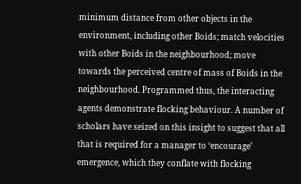minimum distance from other objects in the environment, including other Boids; match velocities with other Boids in the neighbourhood; move towards the perceived centre of mass of Boids in the neighbourhood. Programmed thus, the interacting agents demonstrate flocking behaviour. A number of scholars have seized on this insight to suggest that all that is required for a manager to ‘encourage’ emergence, which they conflate with flocking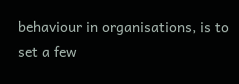behaviour in organisations, is to set a few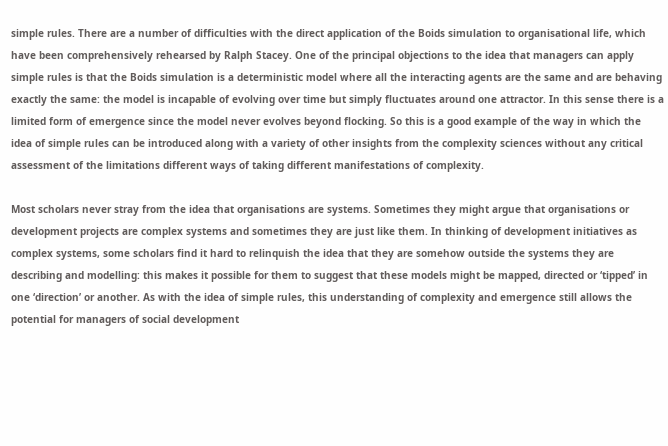simple rules. There are a number of difficulties with the direct application of the Boids simulation to organisational life, which have been comprehensively rehearsed by Ralph Stacey. One of the principal objections to the idea that managers can apply simple rules is that the Boids simulation is a deterministic model where all the interacting agents are the same and are behaving exactly the same: the model is incapable of evolving over time but simply fluctuates around one attractor. In this sense there is a limited form of emergence since the model never evolves beyond flocking. So this is a good example of the way in which the idea of simple rules can be introduced along with a variety of other insights from the complexity sciences without any critical assessment of the limitations different ways of taking different manifestations of complexity.

Most scholars never stray from the idea that organisations are systems. Sometimes they might argue that organisations or development projects are complex systems and sometimes they are just like them. In thinking of development initiatives as complex systems, some scholars find it hard to relinquish the idea that they are somehow outside the systems they are describing and modelling: this makes it possible for them to suggest that these models might be mapped, directed or ‘tipped’ in one ‘direction’ or another. As with the idea of simple rules, this understanding of complexity and emergence still allows the potential for managers of social development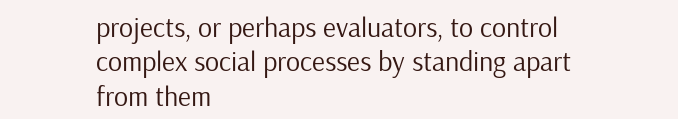projects, or perhaps evaluators, to control complex social processes by standing apart from them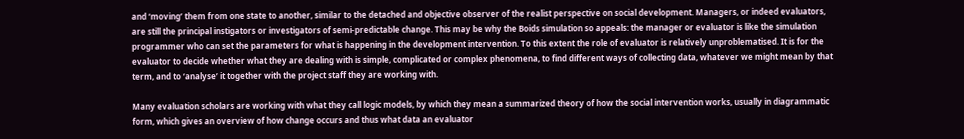and ‘moving’ them from one state to another, similar to the detached and objective observer of the realist perspective on social development. Managers, or indeed evaluators, are still the principal instigators or investigators of semi-predictable change. This may be why the Boids simulation so appeals: the manager or evaluator is like the simulation programmer who can set the parameters for what is happening in the development intervention. To this extent the role of evaluator is relatively unproblematised. It is for the evaluator to decide whether what they are dealing with is simple, complicated or complex phenomena, to find different ways of collecting data, whatever we might mean by that term, and to ‘analyse’ it together with the project staff they are working with.

Many evaluation scholars are working with what they call logic models, by which they mean a summarized theory of how the social intervention works, usually in diagrammatic form, which gives an overview of how change occurs and thus what data an evaluator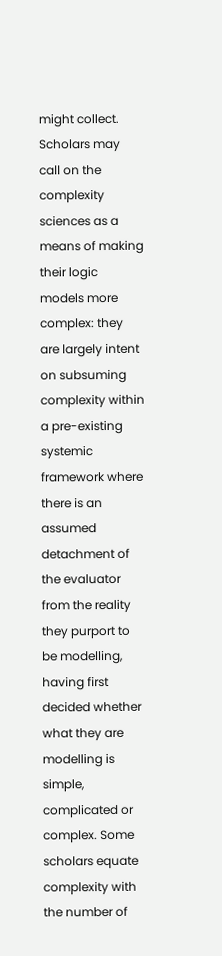might collect. Scholars may call on the complexity sciences as a means of making their logic models more complex: they are largely intent on subsuming complexity within a pre-existing systemic framework where there is an assumed detachment of the evaluator from the reality they purport to be modelling, having first decided whether what they are modelling is simple, complicated or complex. Some scholars equate complexity with the number of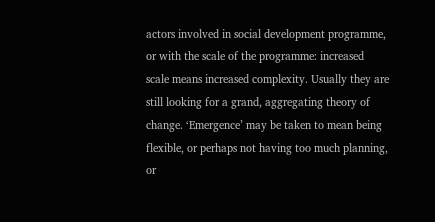actors involved in social development programme, or with the scale of the programme: increased scale means increased complexity. Usually they are still looking for a grand, aggregating theory of change. ‘Emergence’ may be taken to mean being flexible, or perhaps not having too much planning, or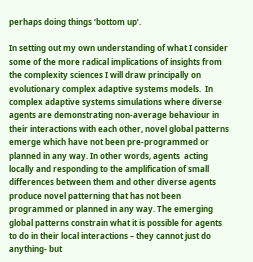perhaps doing things ‘bottom up’.

In setting out my own understanding of what I consider some of the more radical implications of insights from the complexity sciences I will draw principally on evolutionary complex adaptive systems models.  In complex adaptive systems simulations where diverse agents are demonstrating non-average behaviour in their interactions with each other, novel global patterns emerge which have not been pre-programmed or planned in any way. In other words, agents  acting locally and responding to the amplification of small differences between them and other diverse agents produce novel patterning that has not been programmed or planned in any way. The emerging global patterns constrain what it is possible for agents to do in their local interactions – they cannot just do anything- but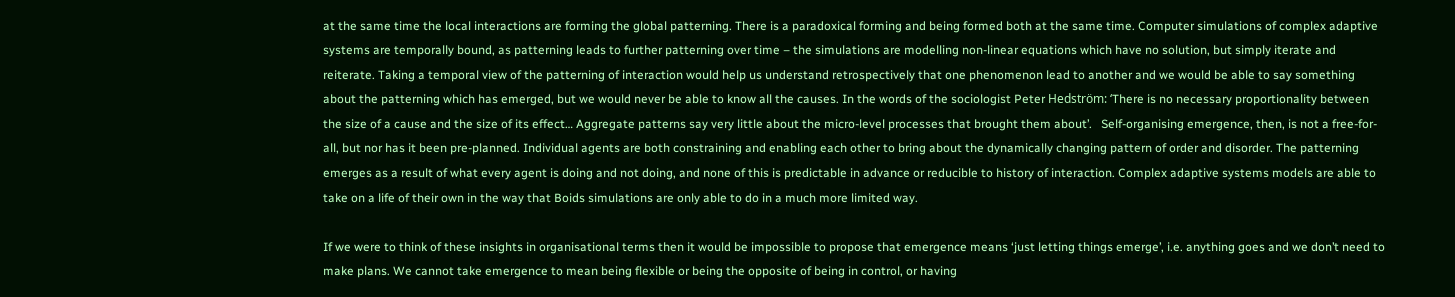at the same time the local interactions are forming the global patterning. There is a paradoxical forming and being formed both at the same time. Computer simulations of complex adaptive systems are temporally bound, as patterning leads to further patterning over time – the simulations are modelling non-linear equations which have no solution, but simply iterate and reiterate. Taking a temporal view of the patterning of interaction would help us understand retrospectively that one phenomenon lead to another and we would be able to say something about the patterning which has emerged, but we would never be able to know all the causes. In the words of the sociologist Peter Hedström: ‘There is no necessary proportionality between the size of a cause and the size of its effect… Aggregate patterns say very little about the micro-level processes that brought them about’.   Self-organising emergence, then, is not a free-for-all, but nor has it been pre-planned. Individual agents are both constraining and enabling each other to bring about the dynamically changing pattern of order and disorder. The patterning emerges as a result of what every agent is doing and not doing, and none of this is predictable in advance or reducible to history of interaction. Complex adaptive systems models are able to take on a life of their own in the way that Boids simulations are only able to do in a much more limited way.

If we were to think of these insights in organisational terms then it would be impossible to propose that emergence means ‘just letting things emerge’, i.e. anything goes and we don’t need to make plans. We cannot take emergence to mean being flexible or being the opposite of being in control, or having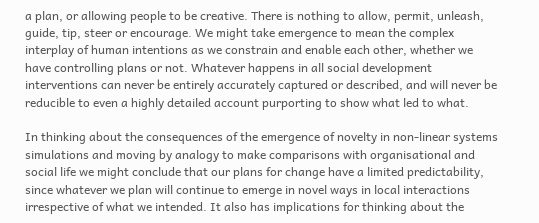a plan, or allowing people to be creative. There is nothing to allow, permit, unleash, guide, tip, steer or encourage. We might take emergence to mean the complex interplay of human intentions as we constrain and enable each other, whether we have controlling plans or not. Whatever happens in all social development interventions can never be entirely accurately captured or described, and will never be reducible to even a highly detailed account purporting to show what led to what.

In thinking about the consequences of the emergence of novelty in non-linear systems simulations and moving by analogy to make comparisons with organisational and social life we might conclude that our plans for change have a limited predictability, since whatever we plan will continue to emerge in novel ways in local interactions irrespective of what we intended. It also has implications for thinking about the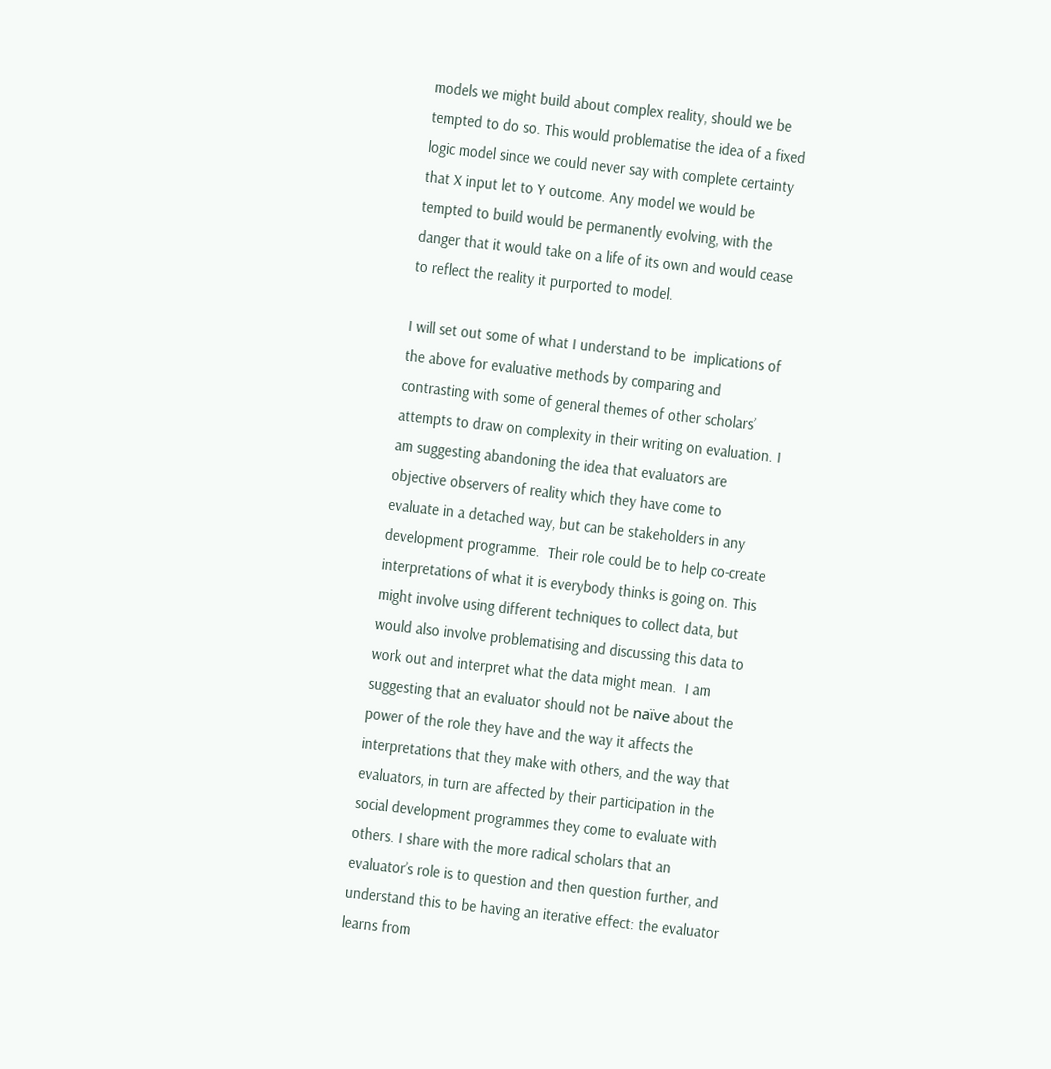models we might build about complex reality, should we be tempted to do so. This would problematise the idea of a fixed logic model since we could never say with complete certainty that X input let to Y outcome. Any model we would be tempted to build would be permanently evolving, with the danger that it would take on a life of its own and would cease to reflect the reality it purported to model.

I will set out some of what I understand to be  implications of the above for evaluative methods by comparing and contrasting with some of general themes of other scholars’ attempts to draw on complexity in their writing on evaluation. I am suggesting abandoning the idea that evaluators are objective observers of reality which they have come to evaluate in a detached way, but can be stakeholders in any development programme.  Their role could be to help co-create interpretations of what it is everybody thinks is going on. This might involve using different techniques to collect data, but would also involve problematising and discussing this data to work out and interpret what the data might mean.  I am suggesting that an evaluator should not be naïve about the power of the role they have and the way it affects the interpretations that they make with others, and the way that evaluators, in turn are affected by their participation in the social development programmes they come to evaluate with others. I share with the more radical scholars that an evaluator’s role is to question and then question further, and understand this to be having an iterative effect: the evaluator learns from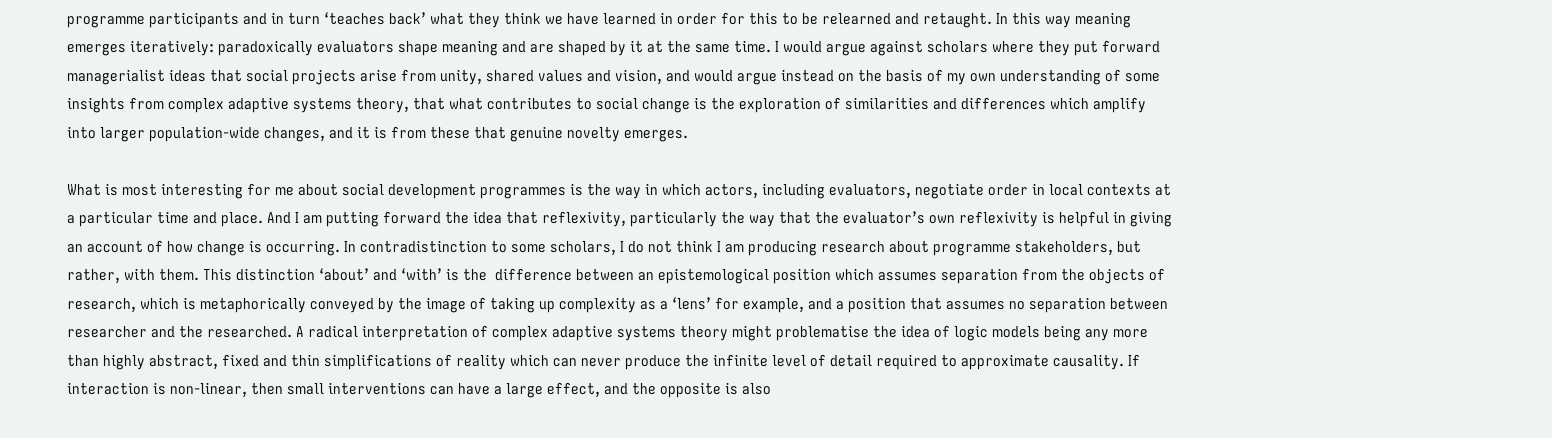programme participants and in turn ‘teaches back’ what they think we have learned in order for this to be relearned and retaught. In this way meaning emerges iteratively: paradoxically evaluators shape meaning and are shaped by it at the same time. I would argue against scholars where they put forward managerialist ideas that social projects arise from unity, shared values and vision, and would argue instead on the basis of my own understanding of some insights from complex adaptive systems theory, that what contributes to social change is the exploration of similarities and differences which amplify into larger population-wide changes, and it is from these that genuine novelty emerges.

What is most interesting for me about social development programmes is the way in which actors, including evaluators, negotiate order in local contexts at a particular time and place. And I am putting forward the idea that reflexivity, particularly the way that the evaluator’s own reflexivity is helpful in giving an account of how change is occurring. In contradistinction to some scholars, I do not think I am producing research about programme stakeholders, but rather, with them. This distinction ‘about’ and ‘with’ is the  difference between an epistemological position which assumes separation from the objects of research, which is metaphorically conveyed by the image of taking up complexity as a ‘lens’ for example, and a position that assumes no separation between researcher and the researched. A radical interpretation of complex adaptive systems theory might problematise the idea of logic models being any more than highly abstract, fixed and thin simplifications of reality which can never produce the infinite level of detail required to approximate causality. If interaction is non-linear, then small interventions can have a large effect, and the opposite is also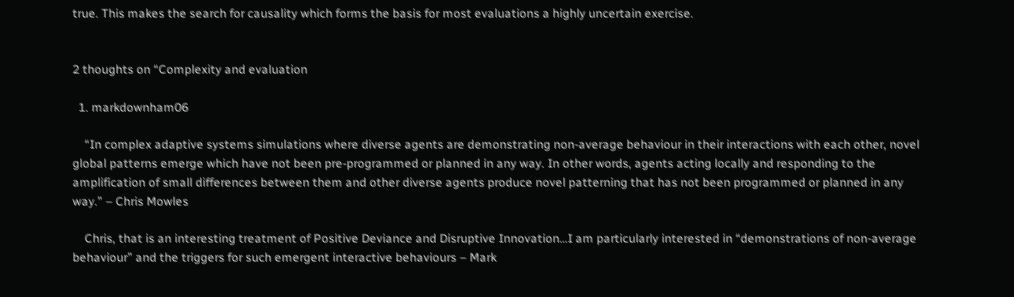true. This makes the search for causality which forms the basis for most evaluations a highly uncertain exercise.


2 thoughts on “Complexity and evaluation

  1. markdownham06

    “In complex adaptive systems simulations where diverse agents are demonstrating non-average behaviour in their interactions with each other, novel global patterns emerge which have not been pre-programmed or planned in any way. In other words, agents acting locally and responding to the amplification of small differences between them and other diverse agents produce novel patterning that has not been programmed or planned in any way.” – Chris Mowles

    Chris, that is an interesting treatment of Positive Deviance and Disruptive Innovation…I am particularly interested in “demonstrations of non-average behaviour” and the triggers for such emergent interactive behaviours – Mark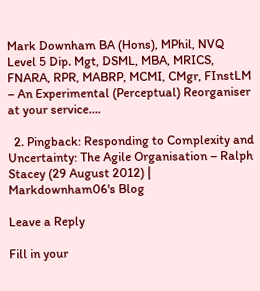Mark Downham BA (Hons), MPhil, NVQ Level 5 Dip. Mgt, DSML, MBA, MRICS, FNARA, RPR, MABRP, MCMI, CMgr, FInstLM – An Experimental (Perceptual) Reorganiser at your service….

  2. Pingback: Responding to Complexity and Uncertainty: The Agile Organisation – Ralph Stacey (29 August 2012) | Markdownham06's Blog

Leave a Reply

Fill in your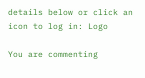details below or click an icon to log in: Logo

You are commenting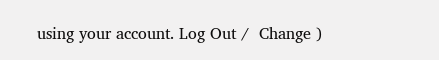using your account. Log Out /  Change )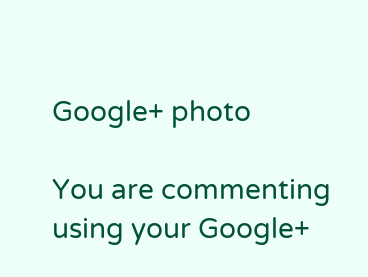Google+ photo

You are commenting using your Google+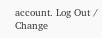account. Log Out /  Change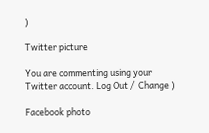)

Twitter picture

You are commenting using your Twitter account. Log Out /  Change )

Facebook photo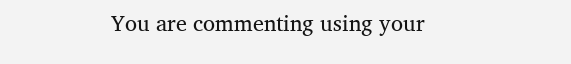You are commenting using your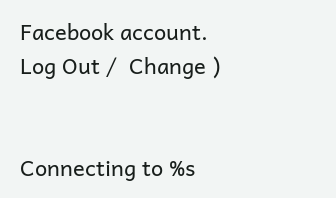Facebook account. Log Out /  Change )


Connecting to %s